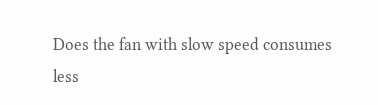Does the fan with slow speed consumes less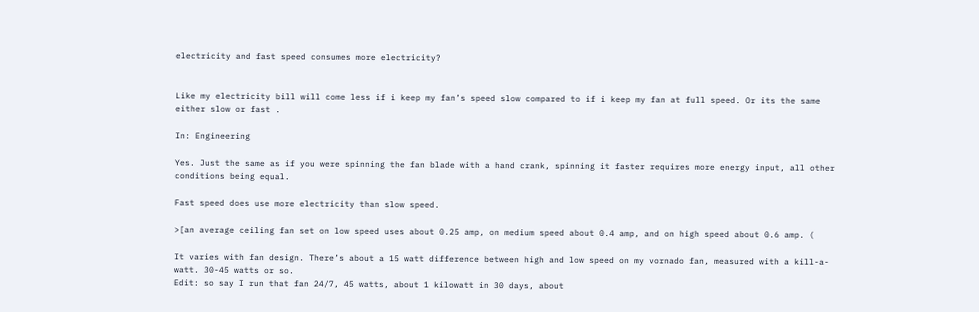electricity and fast speed consumes more electricity?


Like my electricity bill will come less if i keep my fan’s speed slow compared to if i keep my fan at full speed. Or its the same either slow or fast .

In: Engineering

Yes. Just the same as if you were spinning the fan blade with a hand crank, spinning it faster requires more energy input, all other conditions being equal.

Fast speed does use more electricity than slow speed.

>[an average ceiling fan set on low speed uses about 0.25 amp, on medium speed about 0.4 amp, and on high speed about 0.6 amp. (

It varies with fan design. There’s about a 15 watt difference between high and low speed on my vornado fan, measured with a kill-a-watt. 30-45 watts or so.
Edit: so say I run that fan 24/7, 45 watts, about 1 kilowatt in 30 days, about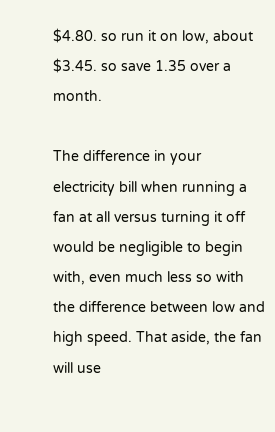$4.80. so run it on low, about $3.45. so save 1.35 over a month.

The difference in your electricity bill when running a fan at all versus turning it off would be negligible to begin with, even much less so with the difference between low and high speed. That aside, the fan will use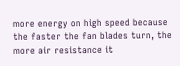more energy on high speed because the faster the fan blades turn, the more air resistance it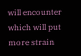will encounter which will put more strain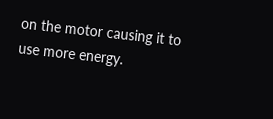on the motor causing it to use more energy.